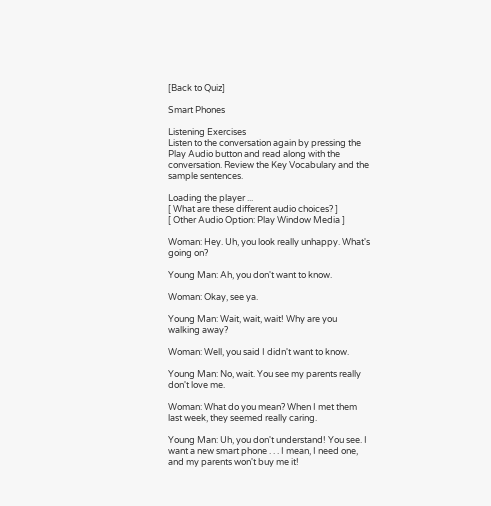[Back to Quiz]

Smart Phones

Listening Exercises
Listen to the conversation again by pressing the Play Audio button and read along with the conversation. Review the Key Vocabulary and the sample sentences.

Loading the player ...
[ What are these different audio choices? ]
[ Other Audio Option: Play Window Media ]

Woman: Hey. Uh, you look really unhappy. What's going on?

Young Man: Ah, you don't want to know.

Woman: Okay, see ya.

Young Man: Wait, wait, wait! Why are you walking away?

Woman: Well, you said I didn't want to know.

Young Man: No, wait. You see my parents really don't love me.

Woman: What do you mean? When I met them last week, they seemed really caring.

Young Man: Uh, you don't understand! You see. I want a new smart phone . . . I mean, I need one, and my parents won't buy me it!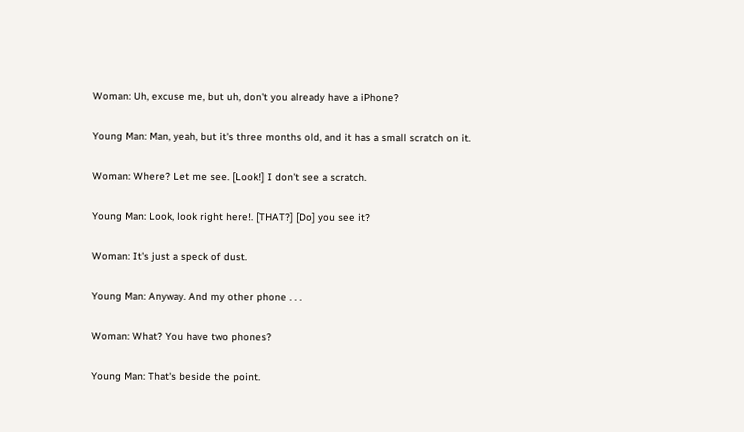Woman: Uh, excuse me, but uh, don't you already have a iPhone?

Young Man: Man, yeah, but it's three months old, and it has a small scratch on it.

Woman: Where? Let me see. [Look!] I don't see a scratch.

Young Man: Look, look right here!. [THAT?] [Do] you see it?

Woman: It's just a speck of dust.

Young Man: Anyway. And my other phone . . .

Woman: What? You have two phones?

Young Man: That's beside the point.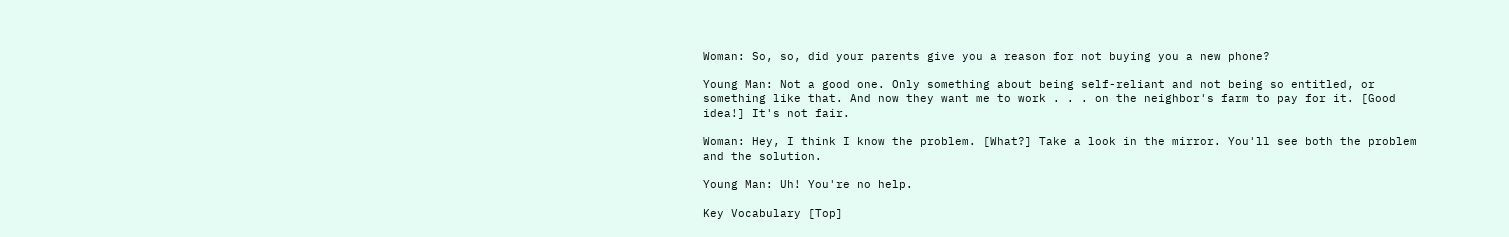Woman: So, so, did your parents give you a reason for not buying you a new phone?

Young Man: Not a good one. Only something about being self-reliant and not being so entitled, or something like that. And now they want me to work . . . on the neighbor's farm to pay for it. [Good idea!] It's not fair.

Woman: Hey, I think I know the problem. [What?] Take a look in the mirror. You'll see both the problem and the solution.

Young Man: Uh! You're no help.

Key Vocabulary [Top]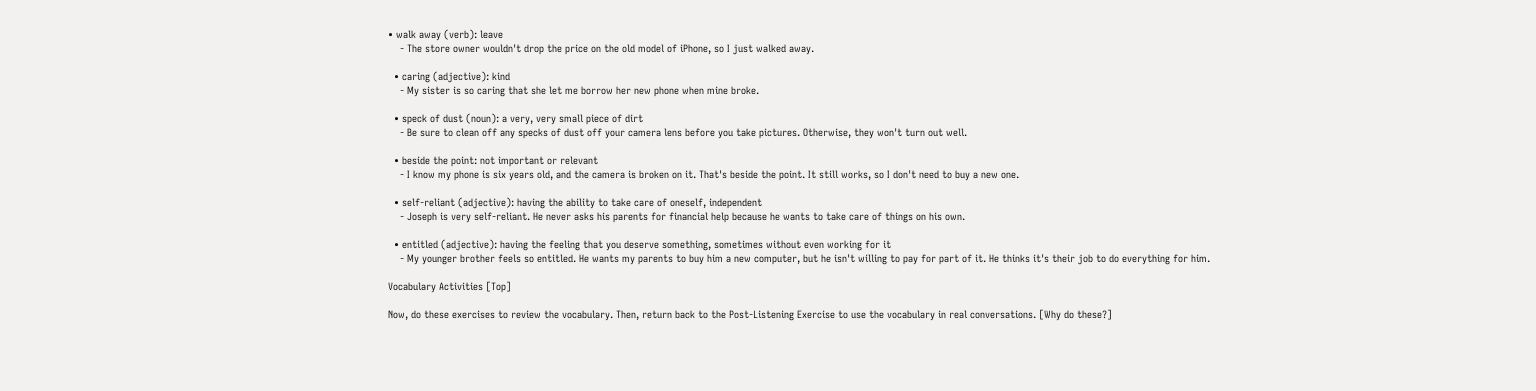• walk away (verb): leave
    - The store owner wouldn't drop the price on the old model of iPhone, so I just walked away.

  • caring (adjective): kind
    - My sister is so caring that she let me borrow her new phone when mine broke.

  • speck of dust (noun): a very, very small piece of dirt
    - Be sure to clean off any specks of dust off your camera lens before you take pictures. Otherwise, they won't turn out well.

  • beside the point: not important or relevant
    - I know my phone is six years old, and the camera is broken on it. That's beside the point. It still works, so I don't need to buy a new one.

  • self-reliant (adjective): having the ability to take care of oneself, independent
    - Joseph is very self-reliant. He never asks his parents for financial help because he wants to take care of things on his own.

  • entitled (adjective): having the feeling that you deserve something, sometimes without even working for it
    - My younger brother feels so entitled. He wants my parents to buy him a new computer, but he isn't willing to pay for part of it. He thinks it's their job to do everything for him.

Vocabulary Activities [Top]

Now, do these exercises to review the vocabulary. Then, return back to the Post-Listening Exercise to use the vocabulary in real conversations. [Why do these?]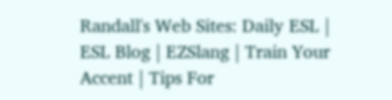Randall's Web Sites: Daily ESL | ESL Blog | EZSlang | Train Your Accent | Tips For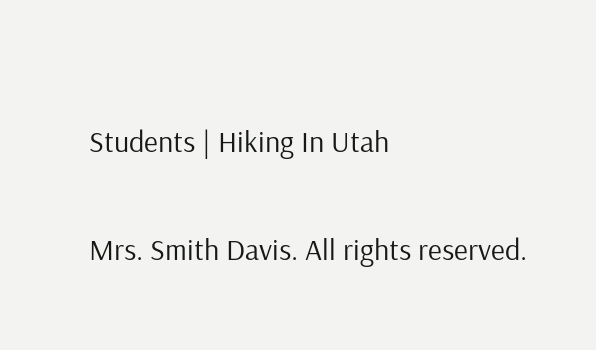Students | Hiking In Utah

Mrs. Smith Davis. All rights reserved.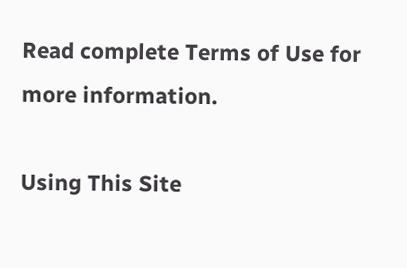Read complete Terms of Use for more information.

Using This Site